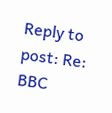Reply to post: Re: BBC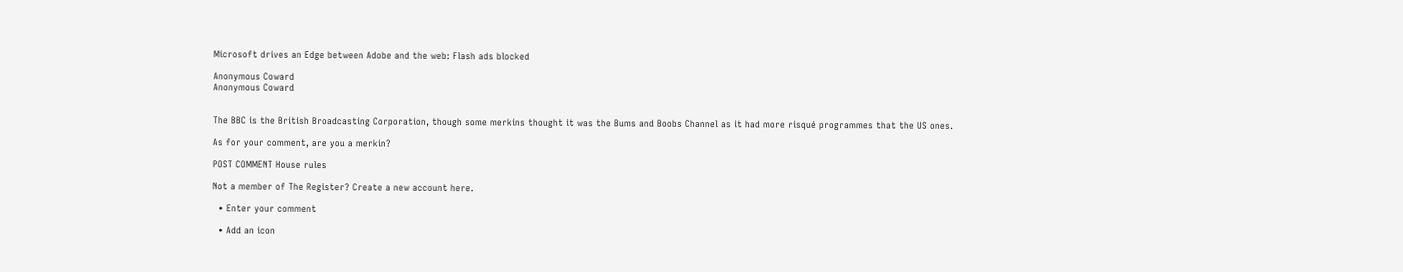Microsoft drives an Edge between Adobe and the web: Flash ads blocked

Anonymous Coward
Anonymous Coward


The BBC is the British Broadcasting Corporation, though some merkins thought it was the Bums and Boobs Channel as it had more risqué programmes that the US ones.

As for your comment, are you a merkin?

POST COMMENT House rules

Not a member of The Register? Create a new account here.

  • Enter your comment

  • Add an icon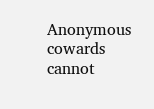Anonymous cowards cannot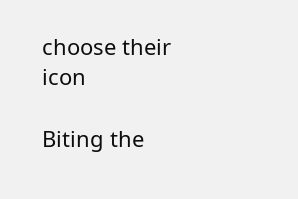choose their icon

Biting the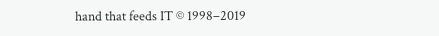hand that feeds IT © 1998–2019